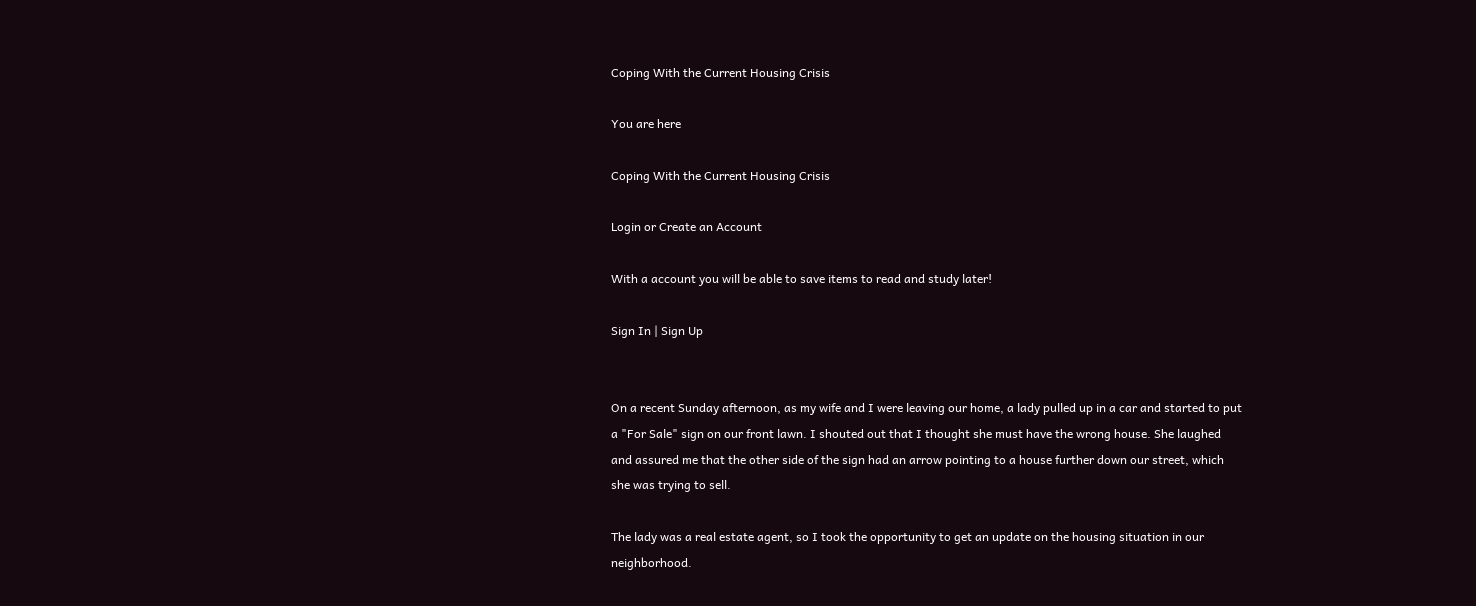Coping With the Current Housing Crisis

You are here

Coping With the Current Housing Crisis

Login or Create an Account

With a account you will be able to save items to read and study later!

Sign In | Sign Up


On a recent Sunday afternoon, as my wife and I were leaving our home, a lady pulled up in a car and started to put a "For Sale" sign on our front lawn. I shouted out that I thought she must have the wrong house. She laughed and assured me that the other side of the sign had an arrow pointing to a house further down our street, which she was trying to sell.

The lady was a real estate agent, so I took the opportunity to get an update on the housing situation in our neighborhood.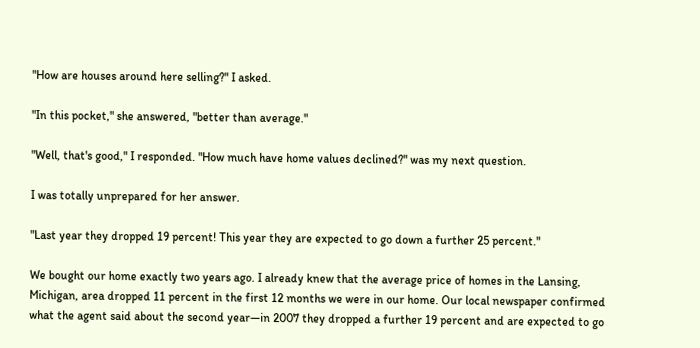"How are houses around here selling?" I asked.

"In this pocket," she answered, "better than average."

"Well, that's good," I responded. "How much have home values declined?" was my next question.

I was totally unprepared for her answer.

"Last year they dropped 19 percent! This year they are expected to go down a further 25 percent."

We bought our home exactly two years ago. I already knew that the average price of homes in the Lansing, Michigan, area dropped 11 percent in the first 12 months we were in our home. Our local newspaper confirmed what the agent said about the second year—in 2007 they dropped a further 19 percent and are expected to go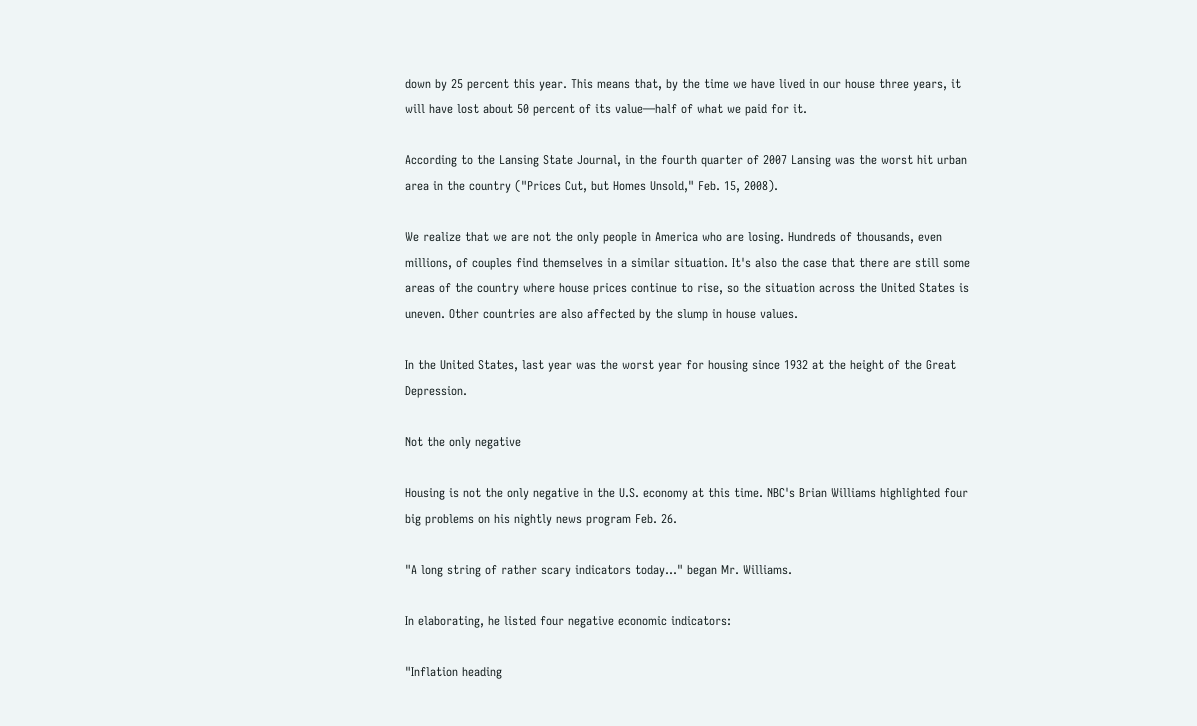down by 25 percent this year. This means that, by the time we have lived in our house three years, it will have lost about 50 percent of its value—half of what we paid for it.

According to the Lansing State Journal, in the fourth quarter of 2007 Lansing was the worst hit urban area in the country ("Prices Cut, but Homes Unsold," Feb. 15, 2008).

We realize that we are not the only people in America who are losing. Hundreds of thousands, even millions, of couples find themselves in a similar situation. It's also the case that there are still some areas of the country where house prices continue to rise, so the situation across the United States is uneven. Other countries are also affected by the slump in house values.

In the United States, last year was the worst year for housing since 1932 at the height of the Great Depression.

Not the only negative

Housing is not the only negative in the U.S. economy at this time. NBC's Brian Williams highlighted four big problems on his nightly news program Feb. 26.

"A long string of rather scary indicators today..." began Mr. Williams.

In elaborating, he listed four negative economic indicators:

"Inflation heading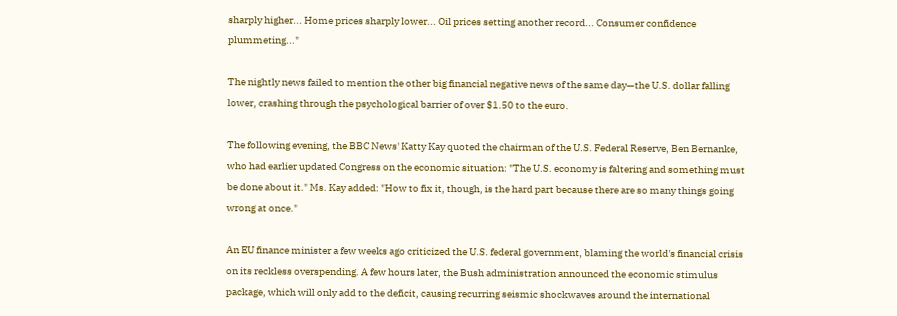sharply higher... Home prices sharply lower... Oil prices setting another record... Consumer confidence plummeting..."

The nightly news failed to mention the other big financial negative news of the same day—the U.S. dollar falling lower, crashing through the psychological barrier of over $1.50 to the euro.

The following evening, the BBC News' Katty Kay quoted the chairman of the U.S. Federal Reserve, Ben Bernanke, who had earlier updated Congress on the economic situation: "The U.S. economy is faltering and something must be done about it." Ms. Kay added: "How to fix it, though, is the hard part because there are so many things going wrong at once."

An EU finance minister a few weeks ago criticized the U.S. federal government, blaming the world's financial crisis on its reckless overspending. A few hours later, the Bush administration announced the economic stimulus package, which will only add to the deficit, causing recurring seismic shockwaves around the international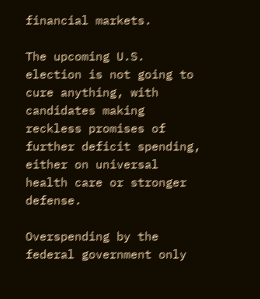financial markets.

The upcoming U.S. election is not going to cure anything, with candidates making reckless promises of further deficit spending, either on universal health care or stronger defense.

Overspending by the federal government only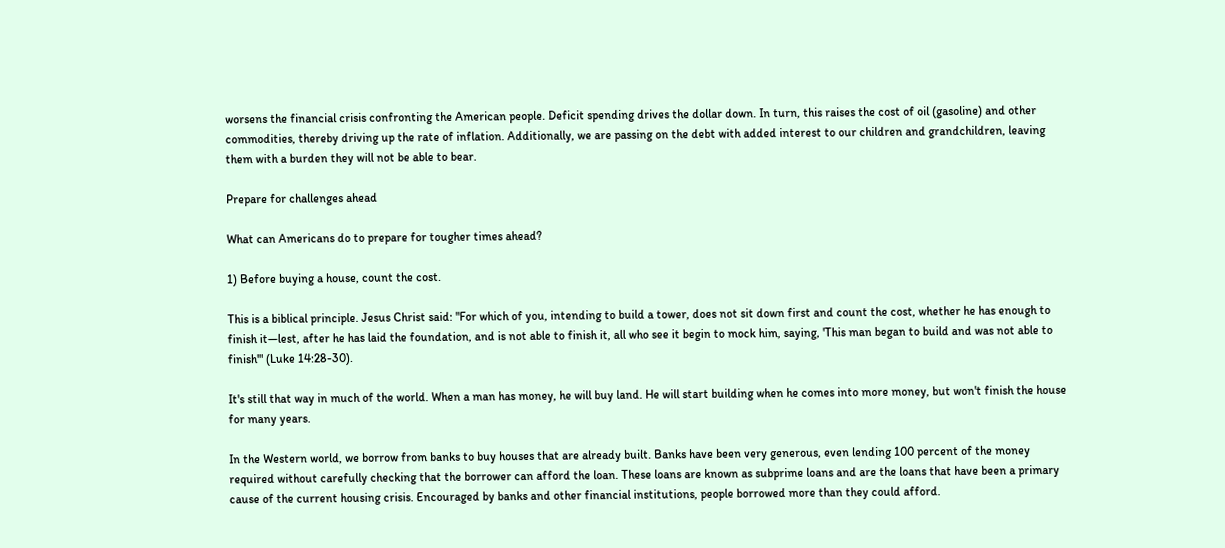worsens the financial crisis confronting the American people. Deficit spending drives the dollar down. In turn, this raises the cost of oil (gasoline) and other commodities, thereby driving up the rate of inflation. Additionally, we are passing on the debt with added interest to our children and grandchildren, leaving them with a burden they will not be able to bear.

Prepare for challenges ahead

What can Americans do to prepare for tougher times ahead?

1) Before buying a house, count the cost.

This is a biblical principle. Jesus Christ said: "For which of you, intending to build a tower, does not sit down first and count the cost, whether he has enough to finish it—lest, after he has laid the foundation, and is not able to finish it, all who see it begin to mock him, saying, 'This man began to build and was not able to finish'" (Luke 14:28-30).

It's still that way in much of the world. When a man has money, he will buy land. He will start building when he comes into more money, but won't finish the house for many years.

In the Western world, we borrow from banks to buy houses that are already built. Banks have been very generous, even lending 100 percent of the money required without carefully checking that the borrower can afford the loan. These loans are known as subprime loans and are the loans that have been a primary cause of the current housing crisis. Encouraged by banks and other financial institutions, people borrowed more than they could afford.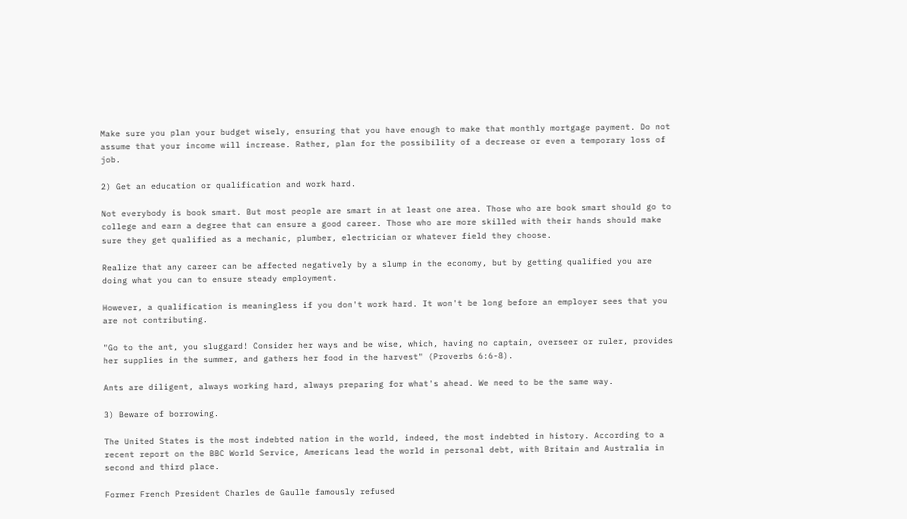Make sure you plan your budget wisely, ensuring that you have enough to make that monthly mortgage payment. Do not assume that your income will increase. Rather, plan for the possibility of a decrease or even a temporary loss of job.

2) Get an education or qualification and work hard.

Not everybody is book smart. But most people are smart in at least one area. Those who are book smart should go to college and earn a degree that can ensure a good career. Those who are more skilled with their hands should make sure they get qualified as a mechanic, plumber, electrician or whatever field they choose.

Realize that any career can be affected negatively by a slump in the economy, but by getting qualified you are doing what you can to ensure steady employment.

However, a qualification is meaningless if you don't work hard. It won't be long before an employer sees that you are not contributing.

"Go to the ant, you sluggard! Consider her ways and be wise, which, having no captain, overseer or ruler, provides her supplies in the summer, and gathers her food in the harvest" (Proverbs 6:6-8).

Ants are diligent, always working hard, always preparing for what's ahead. We need to be the same way.

3) Beware of borrowing.

The United States is the most indebted nation in the world, indeed, the most indebted in history. According to a recent report on the BBC World Service, Americans lead the world in personal debt, with Britain and Australia in second and third place.

Former French President Charles de Gaulle famously refused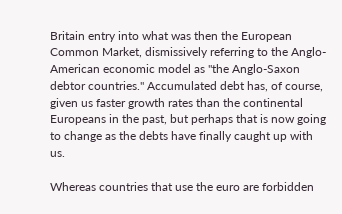Britain entry into what was then the European Common Market, dismissively referring to the Anglo-American economic model as "the Anglo-Saxon debtor countries." Accumulated debt has, of course, given us faster growth rates than the continental Europeans in the past, but perhaps that is now going to change as the debts have finally caught up with us.

Whereas countries that use the euro are forbidden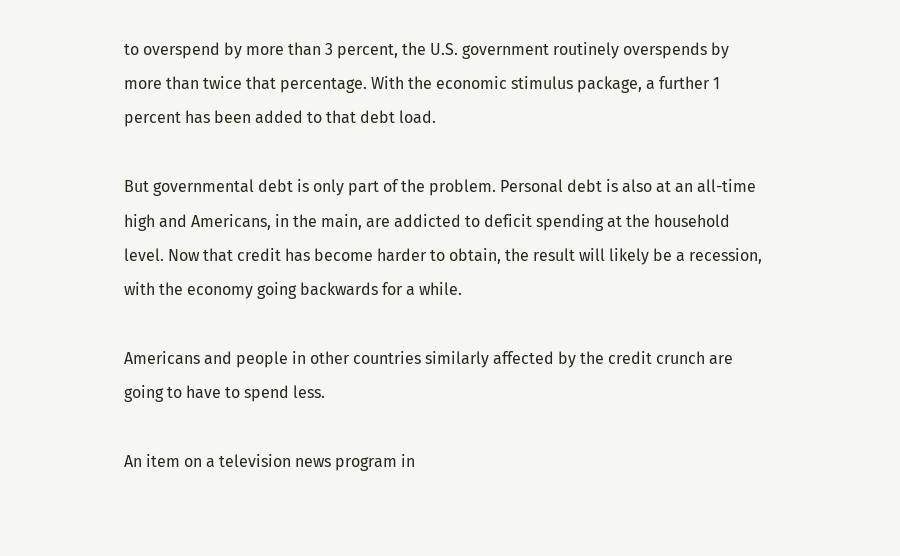to overspend by more than 3 percent, the U.S. government routinely overspends by more than twice that percentage. With the economic stimulus package, a further 1 percent has been added to that debt load.

But governmental debt is only part of the problem. Personal debt is also at an all-time high and Americans, in the main, are addicted to deficit spending at the household level. Now that credit has become harder to obtain, the result will likely be a recession, with the economy going backwards for a while.

Americans and people in other countries similarly affected by the credit crunch are going to have to spend less.

An item on a television news program in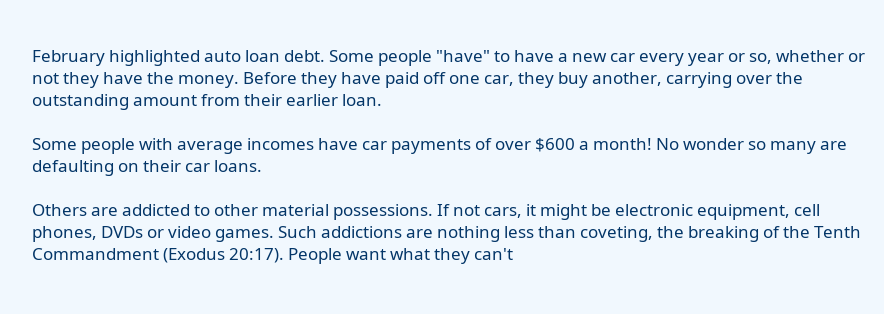February highlighted auto loan debt. Some people "have" to have a new car every year or so, whether or not they have the money. Before they have paid off one car, they buy another, carrying over the outstanding amount from their earlier loan.

Some people with average incomes have car payments of over $600 a month! No wonder so many are defaulting on their car loans.

Others are addicted to other material possessions. If not cars, it might be electronic equipment, cell phones, DVDs or video games. Such addictions are nothing less than coveting, the breaking of the Tenth Commandment (Exodus 20:17). People want what they can't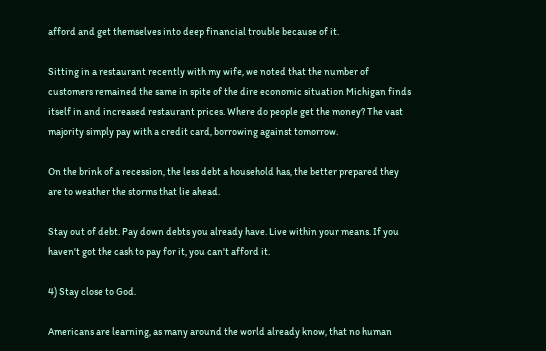afford and get themselves into deep financial trouble because of it.

Sitting in a restaurant recently with my wife, we noted that the number of customers remained the same in spite of the dire economic situation Michigan finds itself in and increased restaurant prices. Where do people get the money? The vast majority simply pay with a credit card, borrowing against tomorrow.

On the brink of a recession, the less debt a household has, the better prepared they are to weather the storms that lie ahead.

Stay out of debt. Pay down debts you already have. Live within your means. If you haven't got the cash to pay for it, you can't afford it.

4) Stay close to God.

Americans are learning, as many around the world already know, that no human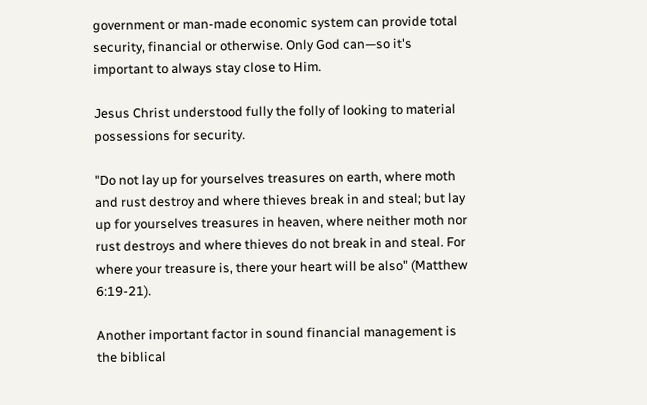government or man-made economic system can provide total security, financial or otherwise. Only God can—so it's important to always stay close to Him.

Jesus Christ understood fully the folly of looking to material possessions for security.

"Do not lay up for yourselves treasures on earth, where moth and rust destroy and where thieves break in and steal; but lay up for yourselves treasures in heaven, where neither moth nor rust destroys and where thieves do not break in and steal. For where your treasure is, there your heart will be also" (Matthew 6:19-21).

Another important factor in sound financial management is the biblical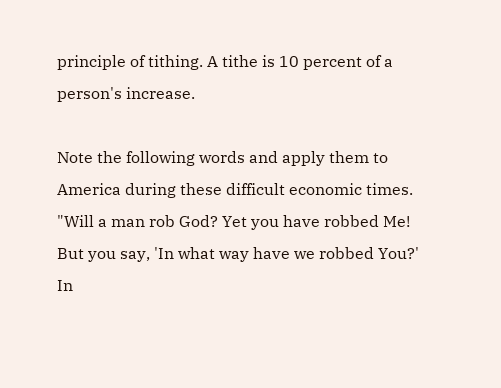principle of tithing. A tithe is 10 percent of a person's increase.

Note the following words and apply them to America during these difficult economic times. "Will a man rob God? Yet you have robbed Me! But you say, 'In what way have we robbed You?' In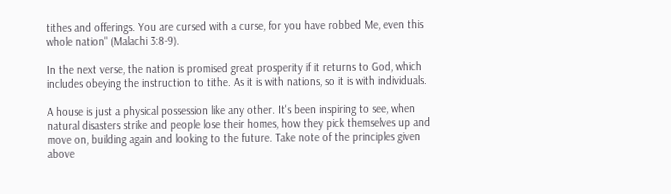tithes and offerings. You are cursed with a curse, for you have robbed Me, even this whole nation" (Malachi 3:8-9).

In the next verse, the nation is promised great prosperity if it returns to God, which includes obeying the instruction to tithe. As it is with nations, so it is with individuals.

A house is just a physical possession like any other. It's been inspiring to see, when natural disasters strike and people lose their homes, how they pick themselves up and move on, building again and looking to the future. Take note of the principles given above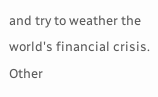and try to weather the world's financial crisis. Other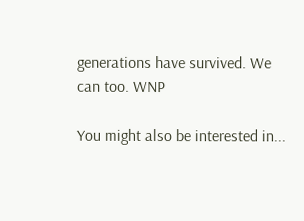generations have survived. We can too. WNP

You might also be interested in...